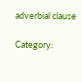adverbial clause

Category: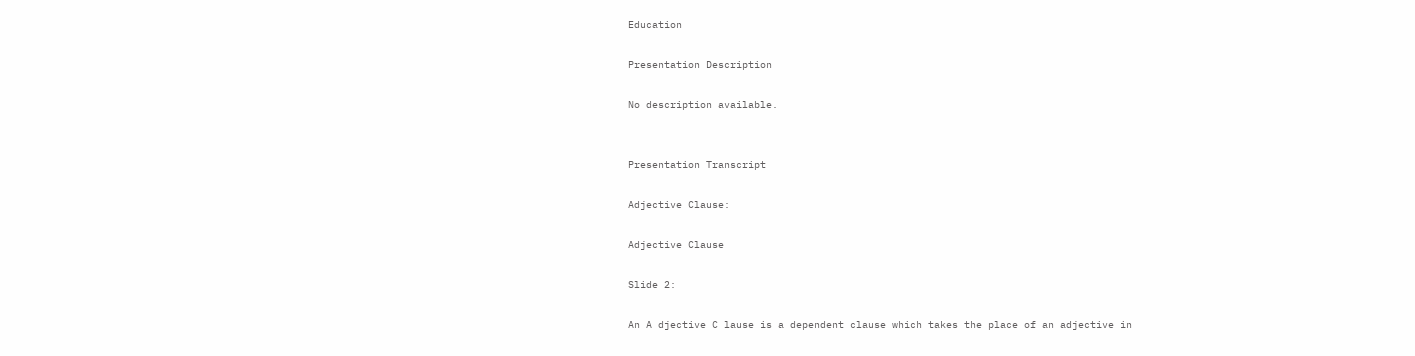Education

Presentation Description

No description available.


Presentation Transcript

Adjective Clause:

Adjective Clause

Slide 2:

An A djective C lause is a dependent clause which takes the place of an adjective in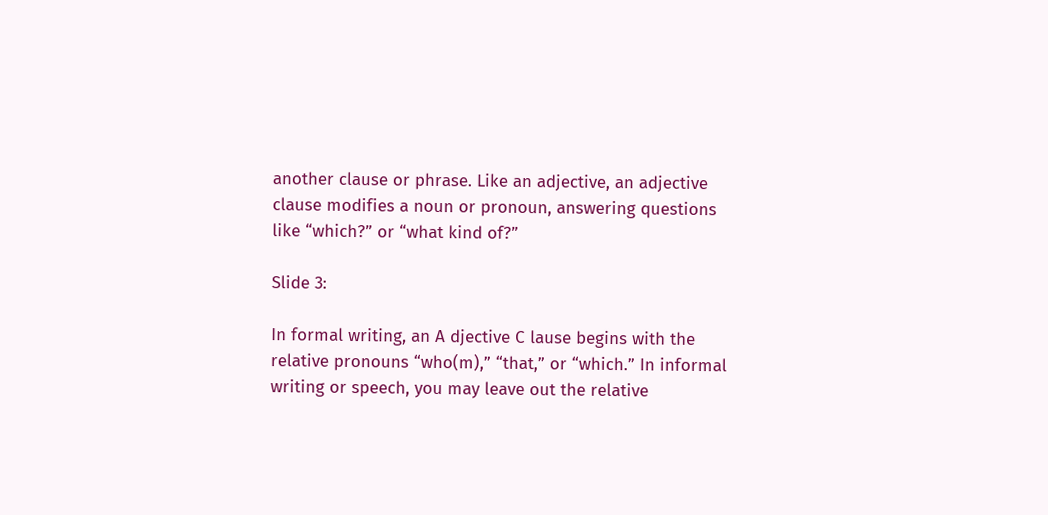another clause or phrase. Like an adjective, an adjective clause modifies a noun or pronoun, answering questions like “which?” or “what kind of?”

Slide 3:

In formal writing, an A djective C lause begins with the relative pronouns “who(m),” “that,” or “which.” In informal writing or speech, you may leave out the relative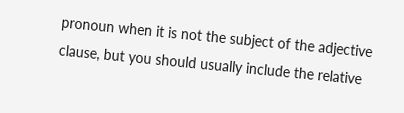pronoun when it is not the subject of the adjective clause, but you should usually include the relative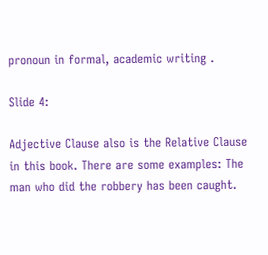pronoun in formal, academic writing .

Slide 4:

Adjective Clause also is the Relative Clause in this book. There are some examples: The man who did the robbery has been caught.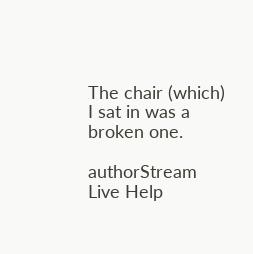The chair (which) I sat in was a broken one.

authorStream Live Help